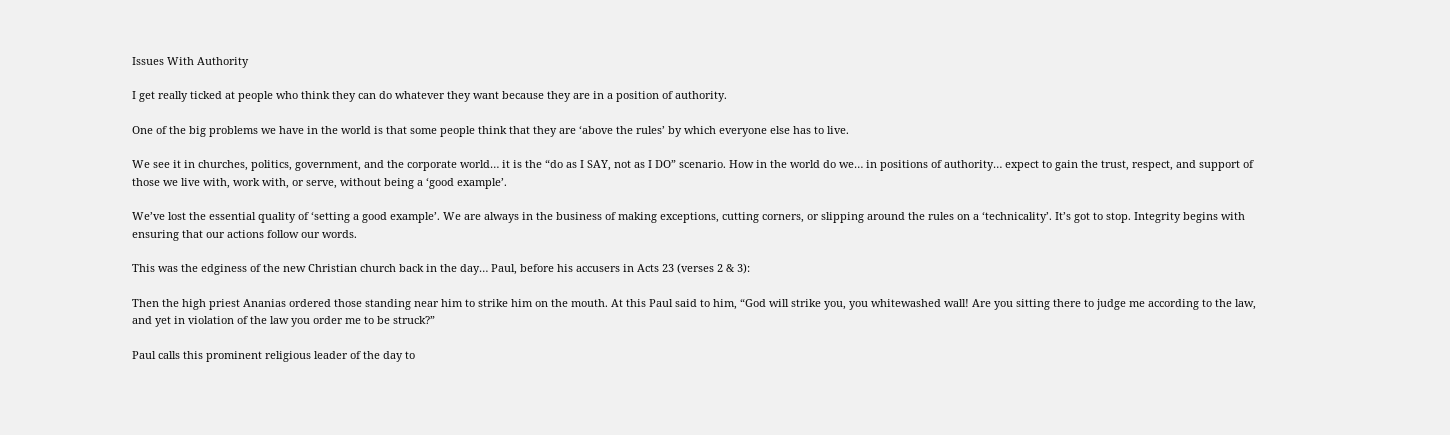Issues With Authority

I get really ticked at people who think they can do whatever they want because they are in a position of authority.

One of the big problems we have in the world is that some people think that they are ‘above the rules’ by which everyone else has to live.

We see it in churches, politics, government, and the corporate world… it is the “do as I SAY, not as I DO” scenario. How in the world do we… in positions of authority… expect to gain the trust, respect, and support of those we live with, work with, or serve, without being a ‘good example’.

We’ve lost the essential quality of ‘setting a good example’. We are always in the business of making exceptions, cutting corners, or slipping around the rules on a ‘technicality’. It’s got to stop. Integrity begins with ensuring that our actions follow our words.

This was the edginess of the new Christian church back in the day… Paul, before his accusers in Acts 23 (verses 2 & 3):

Then the high priest Ananias ordered those standing near him to strike him on the mouth. At this Paul said to him, “God will strike you, you whitewashed wall! Are you sitting there to judge me according to the law, and yet in violation of the law you order me to be struck?”

Paul calls this prominent religious leader of the day to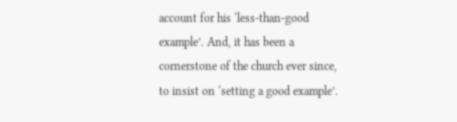account for his ‘less-than-good example’. And, it has been a cornerstone of the church ever since, to insist on ‘setting a good example’.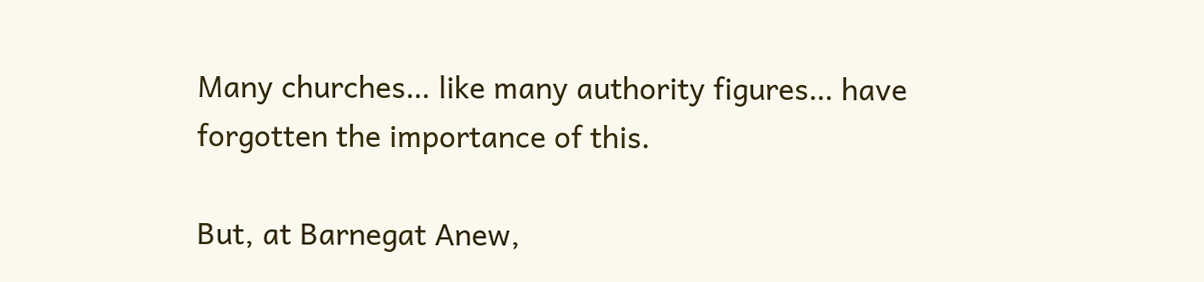Many churches… like many authority figures… have forgotten the importance of this.

But, at Barnegat Anew,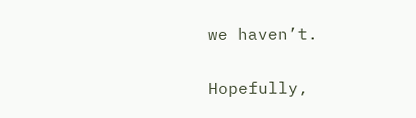we haven’t.

Hopefully,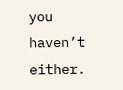you haven’t either.